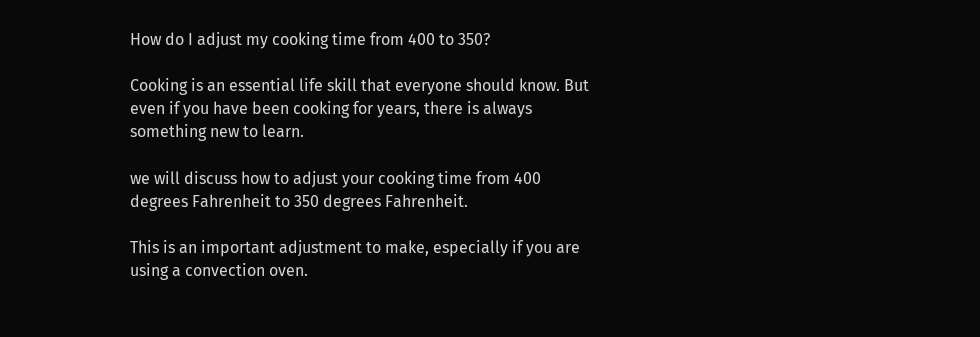How do I adjust my cooking time from 400 to 350?

Cooking is an essential life skill that everyone should know. But even if you have been cooking for years, there is always something new to learn.

we will discuss how to adjust your cooking time from 400 degrees Fahrenheit to 350 degrees Fahrenheit.

This is an important adjustment to make, especially if you are using a convection oven.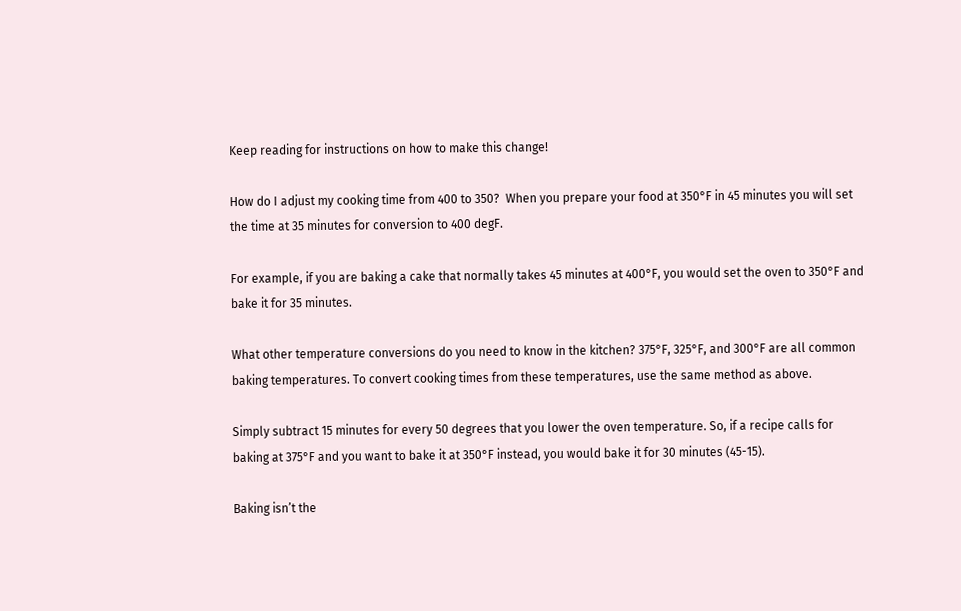Keep reading for instructions on how to make this change!

How do I adjust my cooking time from 400 to 350?  When you prepare your food at 350°F in 45 minutes you will set the time at 35 minutes for conversion to 400 degF.

For example, if you are baking a cake that normally takes 45 minutes at 400°F, you would set the oven to 350°F and bake it for 35 minutes.

What other temperature conversions do you need to know in the kitchen? 375°F, 325°F, and 300°F are all common baking temperatures. To convert cooking times from these temperatures, use the same method as above.

Simply subtract 15 minutes for every 50 degrees that you lower the oven temperature. So, if a recipe calls for baking at 375°F and you want to bake it at 350°F instead, you would bake it for 30 minutes (45-15).

Baking isn’t the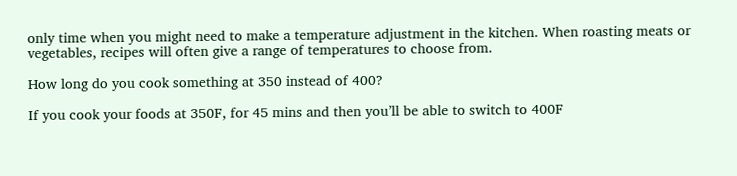only time when you might need to make a temperature adjustment in the kitchen. When roasting meats or vegetables, recipes will often give a range of temperatures to choose from.

How long do you cook something at 350 instead of 400?

If you cook your foods at 350F, for 45 mins and then you’ll be able to switch to 400F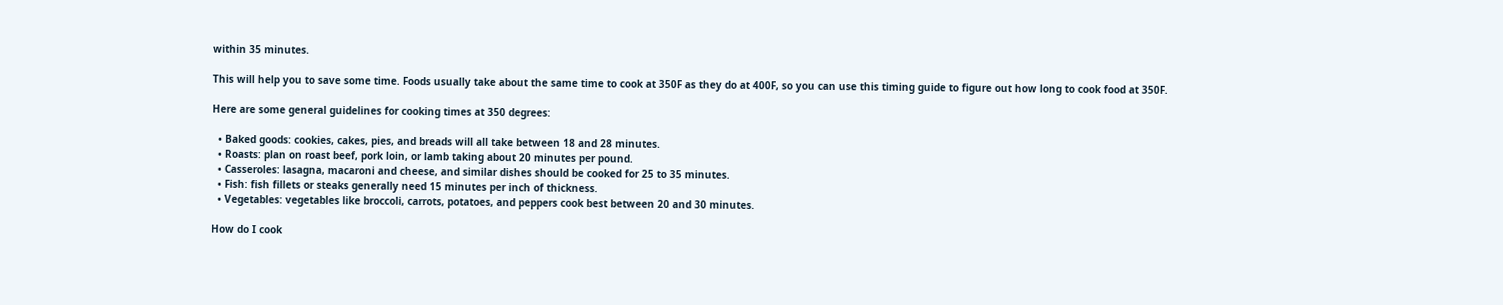within 35 minutes.

This will help you to save some time. Foods usually take about the same time to cook at 350F as they do at 400F, so you can use this timing guide to figure out how long to cook food at 350F.

Here are some general guidelines for cooking times at 350 degrees:

  • Baked goods: cookies, cakes, pies, and breads will all take between 18 and 28 minutes.
  • Roasts: plan on roast beef, pork loin, or lamb taking about 20 minutes per pound.
  • Casseroles: lasagna, macaroni and cheese, and similar dishes should be cooked for 25 to 35 minutes.
  • Fish: fish fillets or steaks generally need 15 minutes per inch of thickness.
  • Vegetables: vegetables like broccoli, carrots, potatoes, and peppers cook best between 20 and 30 minutes.

How do I cook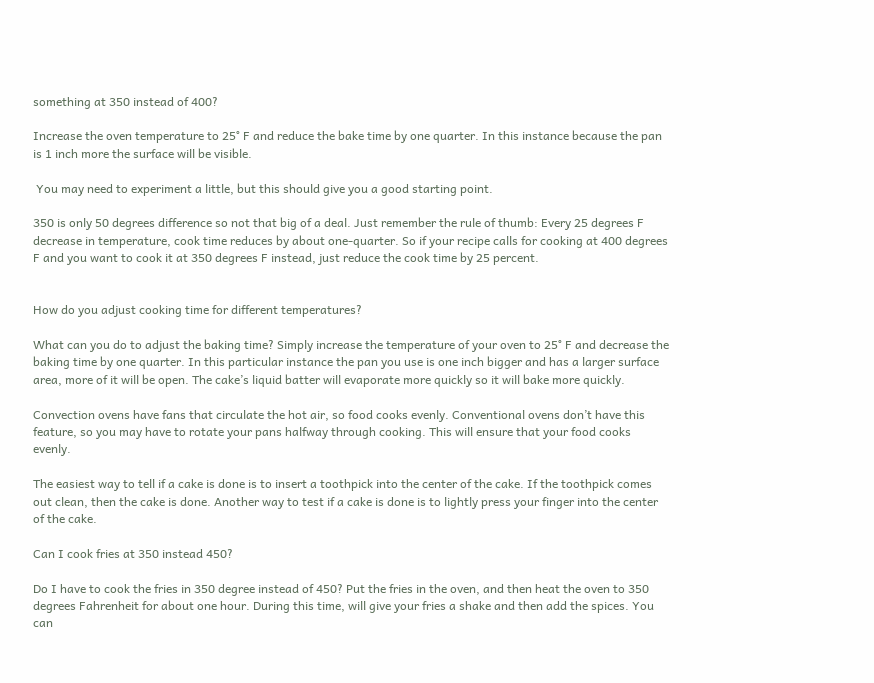something at 350 instead of 400?

Increase the oven temperature to 25° F and reduce the bake time by one quarter. In this instance because the pan is 1 inch more the surface will be visible.

 You may need to experiment a little, but this should give you a good starting point.

350 is only 50 degrees difference so not that big of a deal. Just remember the rule of thumb: Every 25 degrees F decrease in temperature, cook time reduces by about one-quarter. So if your recipe calls for cooking at 400 degrees F and you want to cook it at 350 degrees F instead, just reduce the cook time by 25 percent.


How do you adjust cooking time for different temperatures?

What can you do to adjust the baking time? Simply increase the temperature of your oven to 25° F and decrease the baking time by one quarter. In this particular instance the pan you use is one inch bigger and has a larger surface area, more of it will be open. The cake’s liquid batter will evaporate more quickly so it will bake more quickly.

Convection ovens have fans that circulate the hot air, so food cooks evenly. Conventional ovens don’t have this feature, so you may have to rotate your pans halfway through cooking. This will ensure that your food cooks evenly.

The easiest way to tell if a cake is done is to insert a toothpick into the center of the cake. If the toothpick comes out clean, then the cake is done. Another way to test if a cake is done is to lightly press your finger into the center of the cake.

Can I cook fries at 350 instead 450?

Do I have to cook the fries in 350 degree instead of 450? Put the fries in the oven, and then heat the oven to 350 degrees Fahrenheit for about one hour. During this time, will give your fries a shake and then add the spices. You can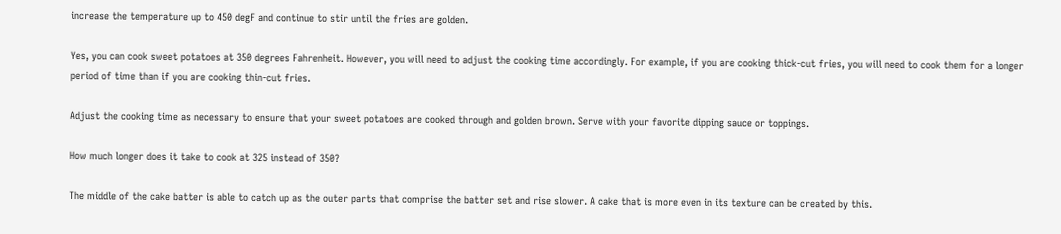increase the temperature up to 450 degF and continue to stir until the fries are golden.

Yes, you can cook sweet potatoes at 350 degrees Fahrenheit. However, you will need to adjust the cooking time accordingly. For example, if you are cooking thick-cut fries, you will need to cook them for a longer period of time than if you are cooking thin-cut fries.

Adjust the cooking time as necessary to ensure that your sweet potatoes are cooked through and golden brown. Serve with your favorite dipping sauce or toppings.

How much longer does it take to cook at 325 instead of 350?

The middle of the cake batter is able to catch up as the outer parts that comprise the batter set and rise slower. A cake that is more even in its texture can be created by this.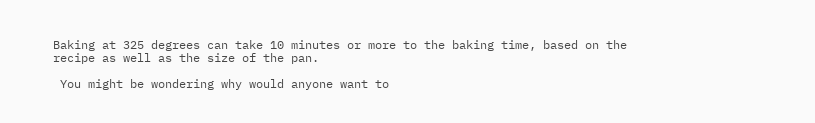Baking at 325 degrees can take 10 minutes or more to the baking time, based on the recipe as well as the size of the pan.

 You might be wondering why would anyone want to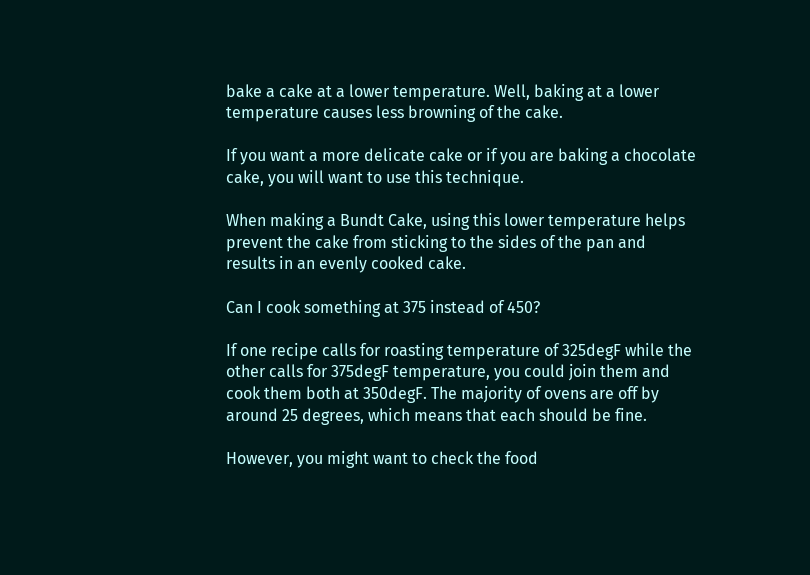bake a cake at a lower temperature. Well, baking at a lower temperature causes less browning of the cake.

If you want a more delicate cake or if you are baking a chocolate cake, you will want to use this technique.

When making a Bundt Cake, using this lower temperature helps prevent the cake from sticking to the sides of the pan and results in an evenly cooked cake.

Can I cook something at 375 instead of 450?

If one recipe calls for roasting temperature of 325degF while the other calls for 375degF temperature, you could join them and cook them both at 350degF. The majority of ovens are off by around 25 degrees, which means that each should be fine.

However, you might want to check the food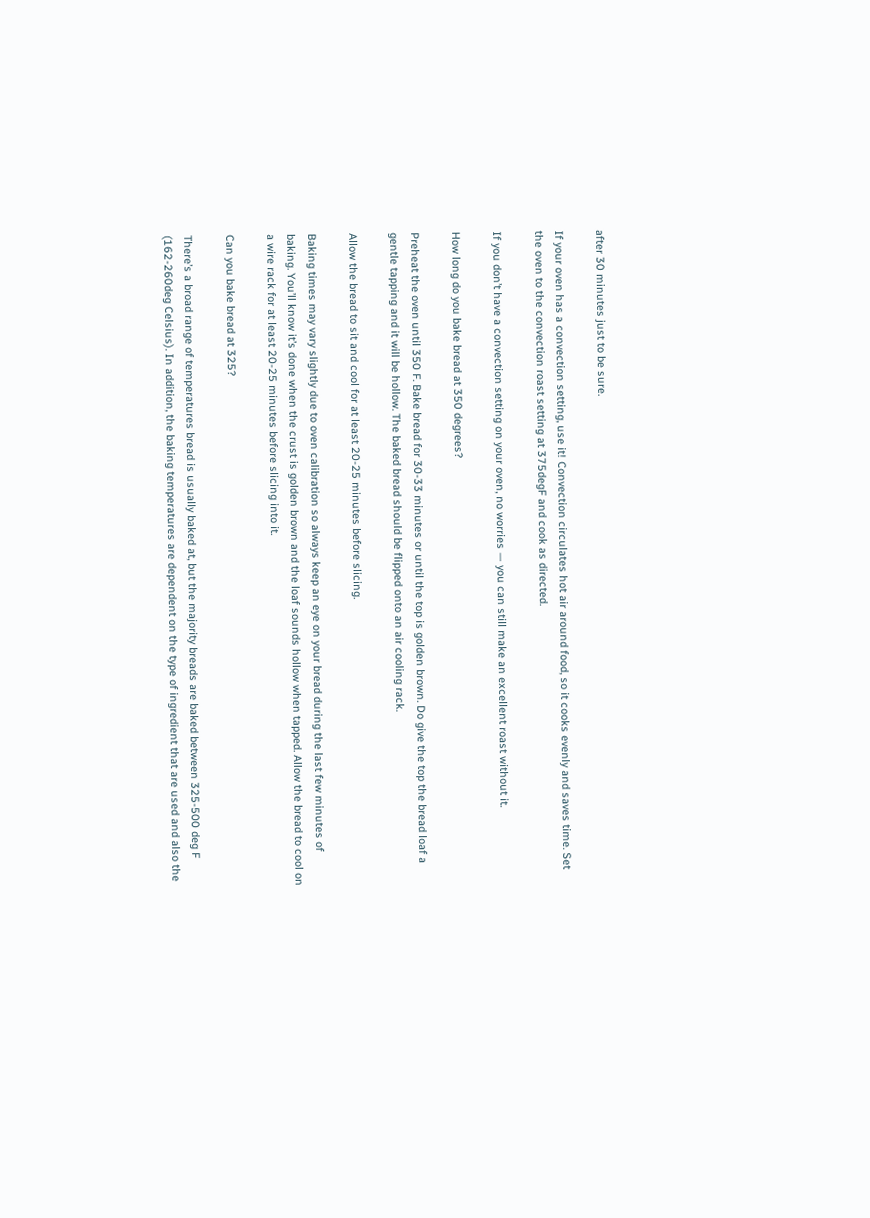after 30 minutes just to be sure.

If your oven has a convection setting, use it! Convection circulates hot air around food, so it cooks evenly and saves time. Set the oven to the convection roast setting at 375degF and cook as directed.

If you don’t have a convection setting on your oven, no worries — you can still make an excellent roast without it.

How long do you bake bread at 350 degrees?

Preheat the oven until 350 F. Bake bread for 30-33 minutes or until the top is golden brown. Do give the top the bread loaf a gentle tapping and it will be hollow. The baked bread should be flipped onto an air cooling rack.

Allow the bread to sit and cool for at least 20-25 minutes before slicing.

Baking times may vary slightly due to oven calibration so always keep an eye on your bread during the last few minutes of baking. You’ll know it’s done when the crust is golden brown and the loaf sounds hollow when tapped. Allow the bread to cool on a wire rack for at least 20-25 minutes before slicing into it.

Can you bake bread at 325?

There’s a broad range of temperatures bread is usually baked at, but the majority breads are baked between 325-500 deg F (162-260deg Celsius). In addition, the baking temperatures are dependent on the type of ingredient that are used and also the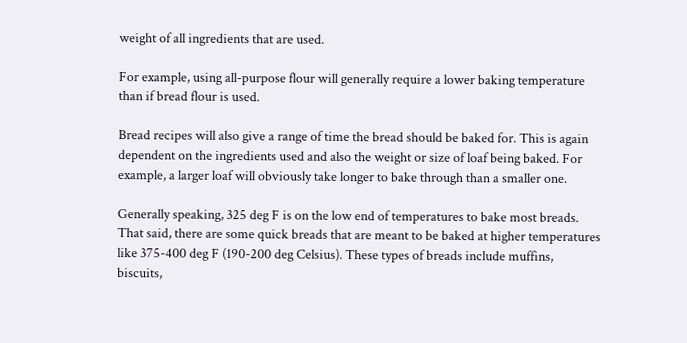weight of all ingredients that are used.

For example, using all-purpose flour will generally require a lower baking temperature than if bread flour is used.

Bread recipes will also give a range of time the bread should be baked for. This is again dependent on the ingredients used and also the weight or size of loaf being baked. For example, a larger loaf will obviously take longer to bake through than a smaller one.

Generally speaking, 325 deg F is on the low end of temperatures to bake most breads. That said, there are some quick breads that are meant to be baked at higher temperatures like 375-400 deg F (190-200 deg Celsius). These types of breads include muffins, biscuits,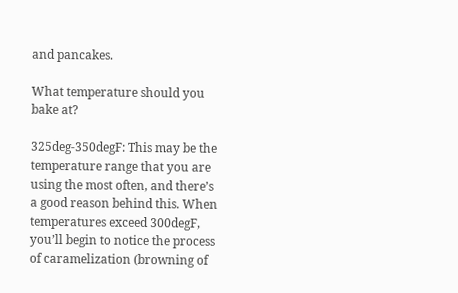and pancakes.

What temperature should you bake at?

325deg-350degF: This may be the temperature range that you are using the most often, and there’s a good reason behind this. When temperatures exceed 300degF, you’ll begin to notice the process of caramelization (browning of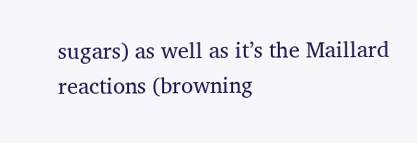sugars) as well as it’s the Maillard reactions (browning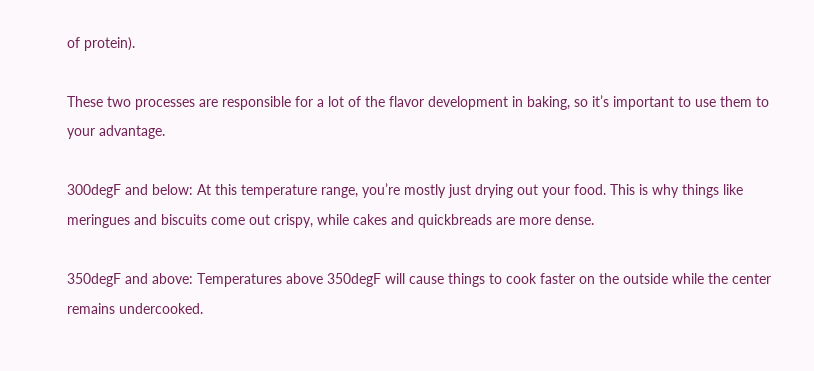of protein).

These two processes are responsible for a lot of the flavor development in baking, so it’s important to use them to your advantage.

300degF and below: At this temperature range, you’re mostly just drying out your food. This is why things like meringues and biscuits come out crispy, while cakes and quickbreads are more dense.

350degF and above: Temperatures above 350degF will cause things to cook faster on the outside while the center remains undercooked.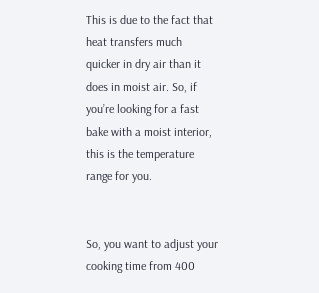This is due to the fact that heat transfers much quicker in dry air than it does in moist air. So, if you’re looking for a fast bake with a moist interior, this is the temperature range for you.


So, you want to adjust your cooking time from 400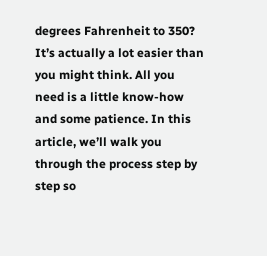degrees Fahrenheit to 350? It’s actually a lot easier than you might think. All you need is a little know-how and some patience. In this article, we’ll walk you through the process step by step so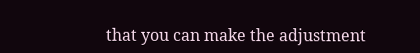that you can make the adjustment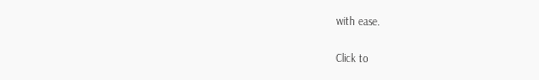with ease.

Click to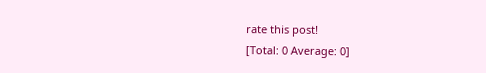rate this post!
[Total: 0 Average: 0]